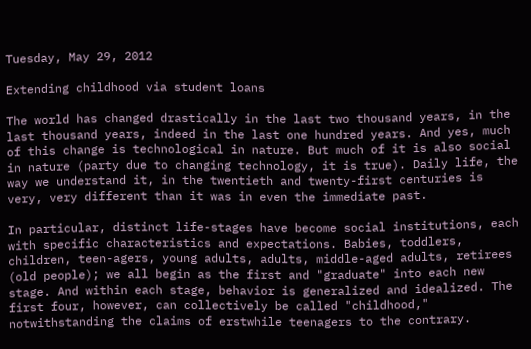Tuesday, May 29, 2012

Extending childhood via student loans

The world has changed drastically in the last two thousand years, in the last thousand years, indeed in the last one hundred years. And yes, much of this change is technological in nature. But much of it is also social in nature (party due to changing technology, it is true). Daily life, the way we understand it, in the twentieth and twenty-first centuries is very, very different than it was in even the immediate past.

In particular, distinct life-stages have become social institutions, each with specific characteristics and expectations. Babies, toddlers, children, teen-agers, young adults, adults, middle-aged adults, retirees (old people); we all begin as the first and "graduate" into each new stage. And within each stage, behavior is generalized and idealized. The first four, however, can collectively be called "childhood," notwithstanding the claims of erstwhile teenagers to the contrary.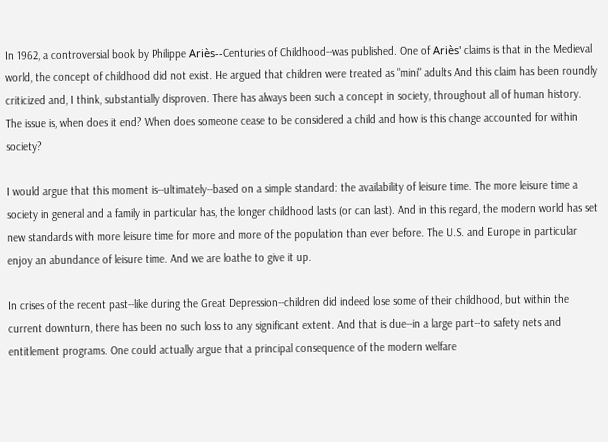In 1962, a controversial book by Philippe Ariès--Centuries of Childhood--was published. One of Ariès' claims is that in the Medieval world, the concept of childhood did not exist. He argued that children were treated as "mini" adults And this claim has been roundly criticized and, I think, substantially disproven. There has always been such a concept in society, throughout all of human history. The issue is, when does it end? When does someone cease to be considered a child and how is this change accounted for within society?

I would argue that this moment is--ultimately--based on a simple standard: the availability of leisure time. The more leisure time a society in general and a family in particular has, the longer childhood lasts (or can last). And in this regard, the modern world has set new standards with more leisure time for more and more of the population than ever before. The U.S. and Europe in particular enjoy an abundance of leisure time. And we are loathe to give it up.

In crises of the recent past--like during the Great Depression--children did indeed lose some of their childhood, but within the current downturn, there has been no such loss to any significant extent. And that is due--in a large part--to safety nets and entitlement programs. One could actually argue that a principal consequence of the modern welfare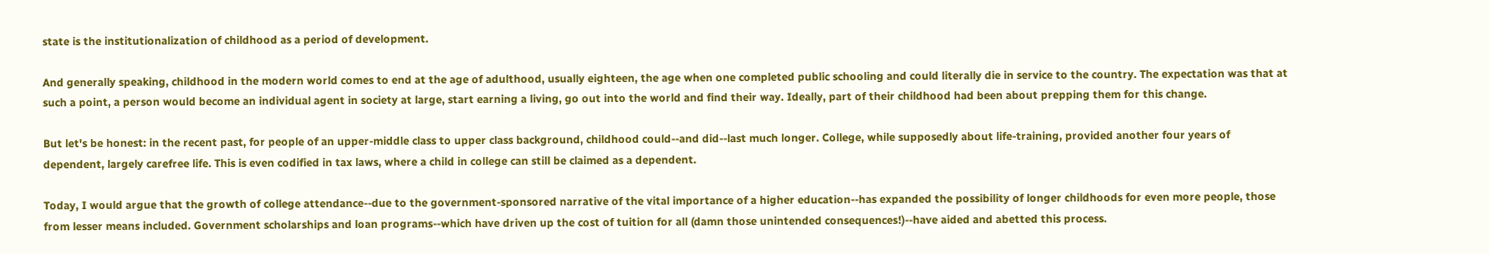state is the institutionalization of childhood as a period of development.

And generally speaking, childhood in the modern world comes to end at the age of adulthood, usually eighteen, the age when one completed public schooling and could literally die in service to the country. The expectation was that at such a point, a person would become an individual agent in society at large, start earning a living, go out into the world and find their way. Ideally, part of their childhood had been about prepping them for this change.

But let's be honest: in the recent past, for people of an upper-middle class to upper class background, childhood could--and did--last much longer. College, while supposedly about life-training, provided another four years of dependent, largely carefree life. This is even codified in tax laws, where a child in college can still be claimed as a dependent.

Today, I would argue that the growth of college attendance--due to the government-sponsored narrative of the vital importance of a higher education--has expanded the possibility of longer childhoods for even more people, those from lesser means included. Government scholarships and loan programs--which have driven up the cost of tuition for all (damn those unintended consequences!)--have aided and abetted this process.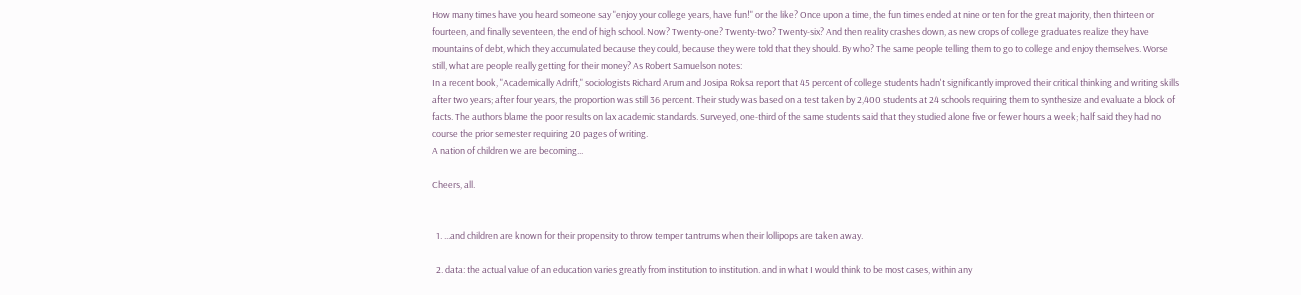How many times have you heard someone say "enjoy your college years, have fun!" or the like? Once upon a time, the fun times ended at nine or ten for the great majority, then thirteen or fourteen, and finally seventeen, the end of high school. Now? Twenty-one? Twenty-two? Twenty-six? And then reality crashes down, as new crops of college graduates realize they have mountains of debt, which they accumulated because they could, because they were told that they should. By who? The same people telling them to go to college and enjoy themselves. Worse still, what are people really getting for their money? As Robert Samuelson notes:
In a recent book, "Academically Adrift," sociologists Richard Arum and Josipa Roksa report that 45 percent of college students hadn't significantly improved their critical thinking and writing skills after two years; after four years, the proportion was still 36 percent. Their study was based on a test taken by 2,400 students at 24 schools requiring them to synthesize and evaluate a block of facts. The authors blame the poor results on lax academic standards. Surveyed, one-third of the same students said that they studied alone five or fewer hours a week; half said they had no course the prior semester requiring 20 pages of writing.
A nation of children we are becoming...

Cheers, all.


  1. ...and children are known for their propensity to throw temper tantrums when their lollipops are taken away.

  2. data: the actual value of an education varies greatly from institution to institution. and in what I would think to be most cases, within any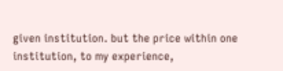given institution. but the price within one institution, to my experience,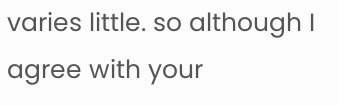varies little. so although I agree with your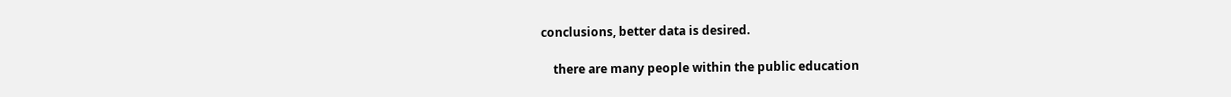conclusions, better data is desired.

    there are many people within the public education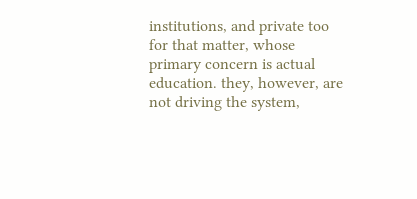institutions, and private too for that matter, whose primary concern is actual education. they, however, are not driving the system,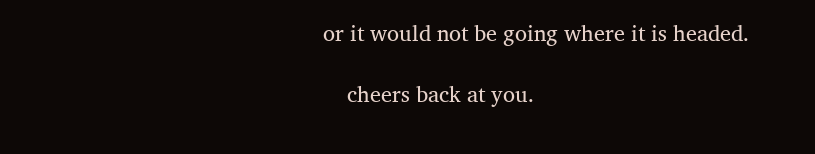or it would not be going where it is headed.

    cheers back at you.